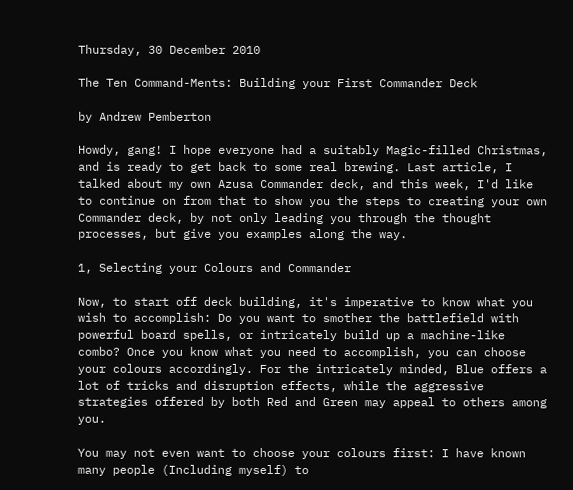Thursday, 30 December 2010

The Ten Command-Ments: Building your First Commander Deck

by Andrew Pemberton

Howdy, gang! I hope everyone had a suitably Magic-filled Christmas, and is ready to get back to some real brewing. Last article, I talked about my own Azusa Commander deck, and this week, I'd like to continue on from that to show you the steps to creating your own Commander deck, by not only leading you through the thought processes, but give you examples along the way.

1, Selecting your Colours and Commander

Now, to start off deck building, it's imperative to know what you wish to accomplish: Do you want to smother the battlefield with powerful board spells, or intricately build up a machine-like combo? Once you know what you need to accomplish, you can choose your colours accordingly. For the intricately minded, Blue offers a lot of tricks and disruption effects, while the aggressive strategies offered by both Red and Green may appeal to others among you.

You may not even want to choose your colours first: I have known many people (Including myself) to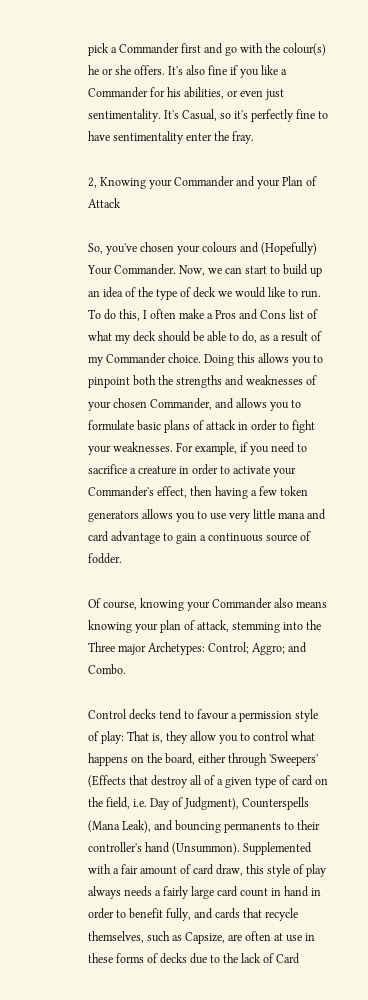pick a Commander first and go with the colour(s) he or she offers. It's also fine if you like a Commander for his abilities, or even just sentimentality. It's Casual, so it's perfectly fine to have sentimentality enter the fray.

2, Knowing your Commander and your Plan of Attack

So, you've chosen your colours and (Hopefully) Your Commander. Now, we can start to build up an idea of the type of deck we would like to run. To do this, I often make a Pros and Cons list of what my deck should be able to do, as a result of my Commander choice. Doing this allows you to pinpoint both the strengths and weaknesses of your chosen Commander, and allows you to formulate basic plans of attack in order to fight your weaknesses. For example, if you need to sacrifice a creature in order to activate your Commander's effect, then having a few token generators allows you to use very little mana and card advantage to gain a continuous source of fodder.

Of course, knowing your Commander also means knowing your plan of attack, stemming into the Three major Archetypes: Control; Aggro; and Combo.

Control decks tend to favour a permission style of play: That is, they allow you to control what happens on the board, either through 'Sweepers' (Effects that destroy all of a given type of card on the field, i.e. Day of Judgment), Counterspells (Mana Leak), and bouncing permanents to their controller's hand (Unsummon). Supplemented with a fair amount of card draw, this style of play always needs a fairly large card count in hand in order to benefit fully, and cards that recycle themselves, such as Capsize, are often at use in these forms of decks due to the lack of Card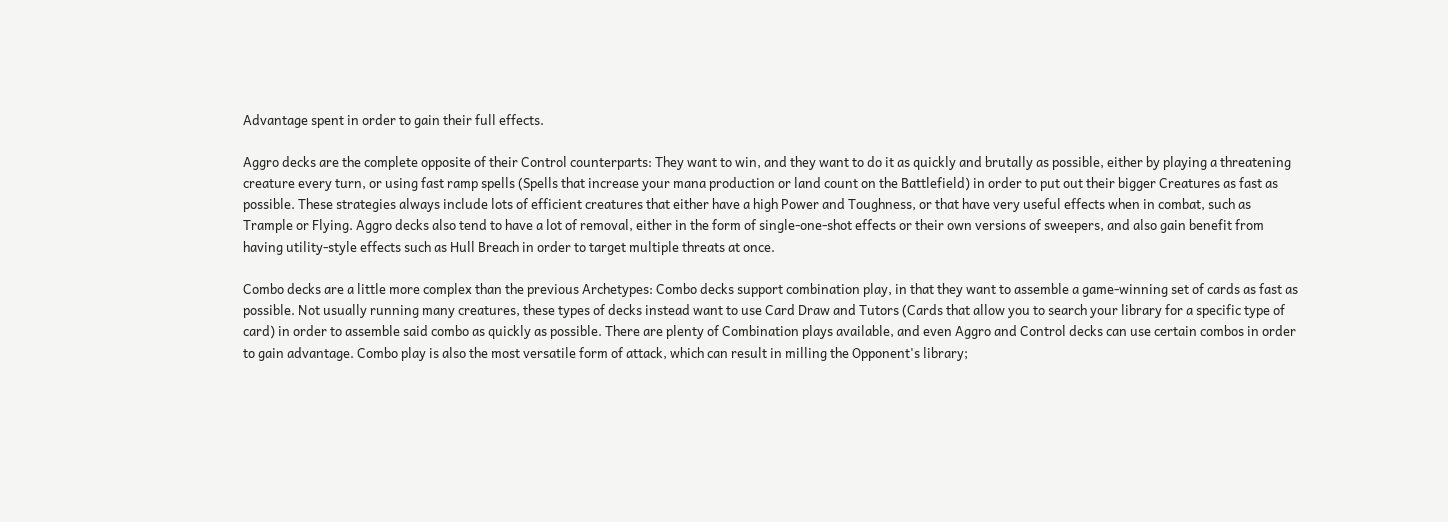Advantage spent in order to gain their full effects.

Aggro decks are the complete opposite of their Control counterparts: They want to win, and they want to do it as quickly and brutally as possible, either by playing a threatening creature every turn, or using fast ramp spells (Spells that increase your mana production or land count on the Battlefield) in order to put out their bigger Creatures as fast as possible. These strategies always include lots of efficient creatures that either have a high Power and Toughness, or that have very useful effects when in combat, such as Trample or Flying. Aggro decks also tend to have a lot of removal, either in the form of single-one-shot effects or their own versions of sweepers, and also gain benefit from having utility-style effects such as Hull Breach in order to target multiple threats at once.

Combo decks are a little more complex than the previous Archetypes: Combo decks support combination play, in that they want to assemble a game-winning set of cards as fast as possible. Not usually running many creatures, these types of decks instead want to use Card Draw and Tutors (Cards that allow you to search your library for a specific type of card) in order to assemble said combo as quickly as possible. There are plenty of Combination plays available, and even Aggro and Control decks can use certain combos in order to gain advantage. Combo play is also the most versatile form of attack, which can result in milling the Opponent's library;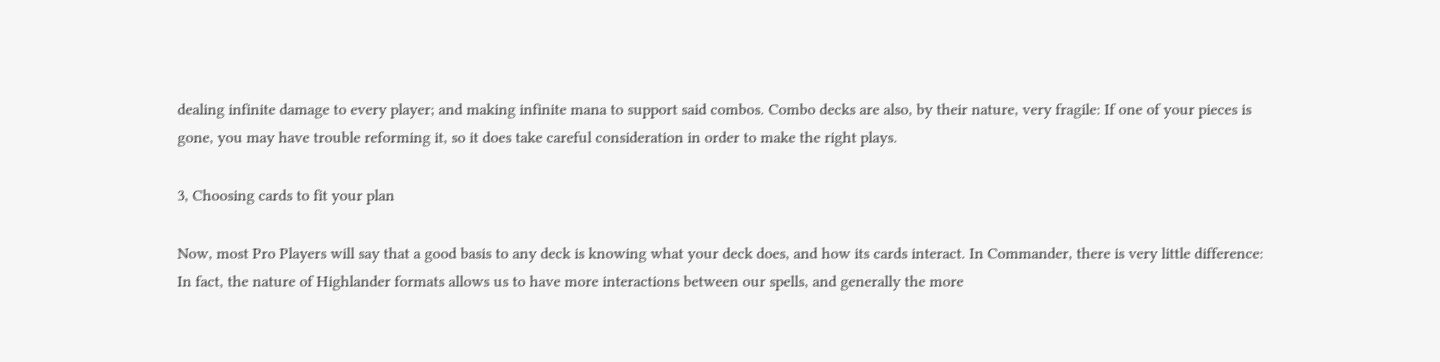dealing infinite damage to every player; and making infinite mana to support said combos. Combo decks are also, by their nature, very fragile: If one of your pieces is gone, you may have trouble reforming it, so it does take careful consideration in order to make the right plays.

3, Choosing cards to fit your plan

Now, most Pro Players will say that a good basis to any deck is knowing what your deck does, and how its cards interact. In Commander, there is very little difference: In fact, the nature of Highlander formats allows us to have more interactions between our spells, and generally the more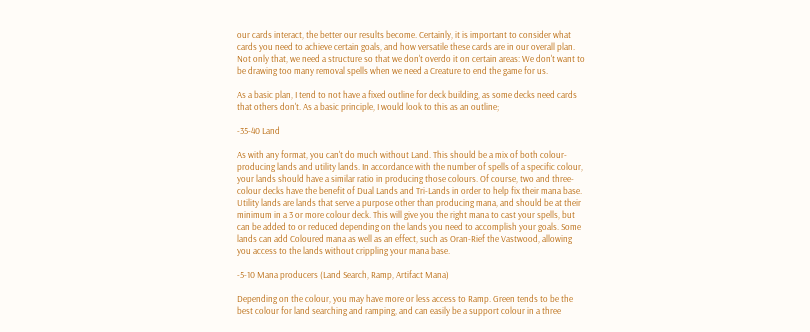our cards interact, the better our results become. Certainly, it is important to consider what cards you need to achieve certain goals, and how versatile these cards are in our overall plan. Not only that, we need a structure so that we don't overdo it on certain areas: We don't want to be drawing too many removal spells when we need a Creature to end the game for us.

As a basic plan, I tend to not have a fixed outline for deck building, as some decks need cards that others don't. As a basic principle, I would look to this as an outline;

-35-40 Land

As with any format, you can't do much without Land. This should be a mix of both colour-producing lands and utility lands. In accordance with the number of spells of a specific colour, your lands should have a similar ratio in producing those colours. Of course, two and three-colour decks have the benefit of Dual Lands and Tri-Lands in order to help fix their mana base. Utility lands are lands that serve a purpose other than producing mana, and should be at their minimum in a 3 or more colour deck. This will give you the right mana to cast your spells, but can be added to or reduced depending on the lands you need to accomplish your goals. Some lands can add Coloured mana as well as an effect, such as Oran-Rief the Vastwood, allowing you access to the lands without crippling your mana base.

-5-10 Mana producers (Land Search, Ramp, Artifact Mana)

Depending on the colour, you may have more or less access to Ramp. Green tends to be the best colour for land searching and ramping, and can easily be a support colour in a three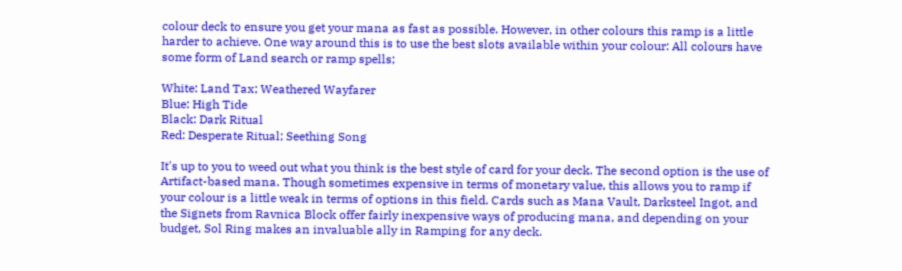colour deck to ensure you get your mana as fast as possible. However, in other colours this ramp is a little harder to achieve. One way around this is to use the best slots available within your colour: All colours have some form of Land search or ramp spells;

White: Land Tax; Weathered Wayfarer
Blue: High Tide
Black: Dark Ritual
Red: Desperate Ritual; Seething Song

It's up to you to weed out what you think is the best style of card for your deck. The second option is the use of Artifact-based mana. Though sometimes expensive in terms of monetary value, this allows you to ramp if your colour is a little weak in terms of options in this field. Cards such as Mana Vault, Darksteel Ingot, and the Signets from Ravnica Block offer fairly inexpensive ways of producing mana, and depending on your budget, Sol Ring makes an invaluable ally in Ramping for any deck.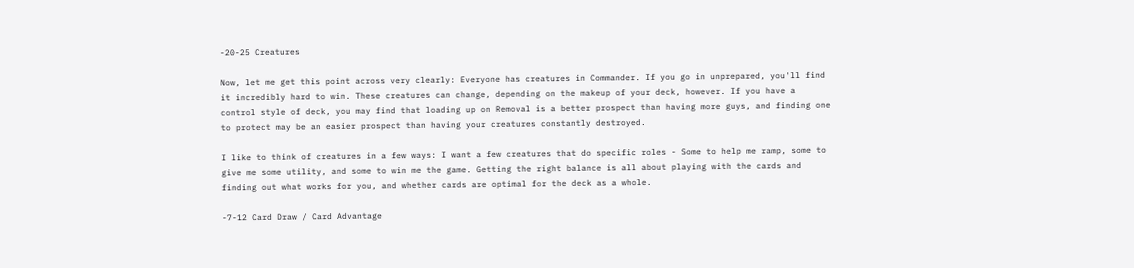-20-25 Creatures

Now, let me get this point across very clearly: Everyone has creatures in Commander. If you go in unprepared, you'll find it incredibly hard to win. These creatures can change, depending on the makeup of your deck, however. If you have a control style of deck, you may find that loading up on Removal is a better prospect than having more guys, and finding one to protect may be an easier prospect than having your creatures constantly destroyed.

I like to think of creatures in a few ways: I want a few creatures that do specific roles - Some to help me ramp, some to give me some utility, and some to win me the game. Getting the right balance is all about playing with the cards and finding out what works for you, and whether cards are optimal for the deck as a whole.

-7-12 Card Draw / Card Advantage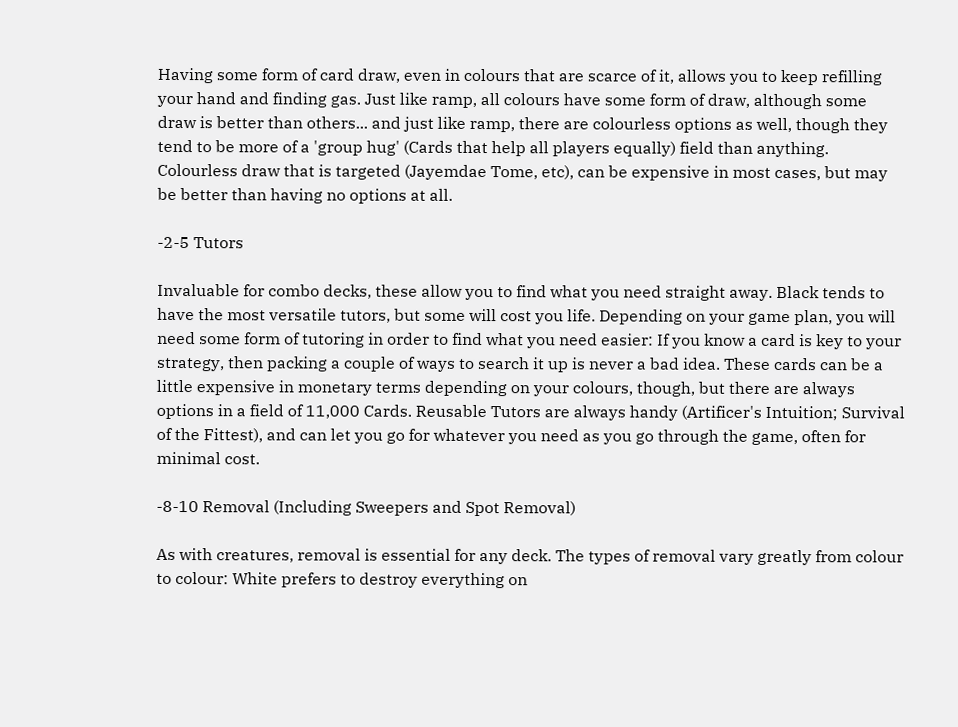Having some form of card draw, even in colours that are scarce of it, allows you to keep refilling your hand and finding gas. Just like ramp, all colours have some form of draw, although some draw is better than others... and just like ramp, there are colourless options as well, though they tend to be more of a 'group hug' (Cards that help all players equally) field than anything. Colourless draw that is targeted (Jayemdae Tome, etc), can be expensive in most cases, but may be better than having no options at all.

-2-5 Tutors

Invaluable for combo decks, these allow you to find what you need straight away. Black tends to have the most versatile tutors, but some will cost you life. Depending on your game plan, you will need some form of tutoring in order to find what you need easier: If you know a card is key to your strategy, then packing a couple of ways to search it up is never a bad idea. These cards can be a little expensive in monetary terms depending on your colours, though, but there are always options in a field of 11,000 Cards. Reusable Tutors are always handy (Artificer's Intuition; Survival of the Fittest), and can let you go for whatever you need as you go through the game, often for minimal cost.

-8-10 Removal (Including Sweepers and Spot Removal)

As with creatures, removal is essential for any deck. The types of removal vary greatly from colour to colour: White prefers to destroy everything on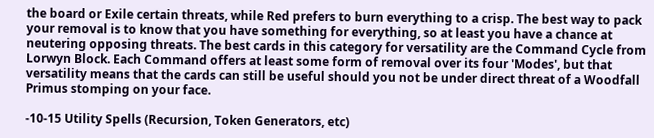the board or Exile certain threats, while Red prefers to burn everything to a crisp. The best way to pack your removal is to know that you have something for everything, so at least you have a chance at neutering opposing threats. The best cards in this category for versatility are the Command Cycle from Lorwyn Block. Each Command offers at least some form of removal over its four 'Modes', but that versatility means that the cards can still be useful should you not be under direct threat of a Woodfall Primus stomping on your face.

-10-15 Utility Spells (Recursion, Token Generators, etc)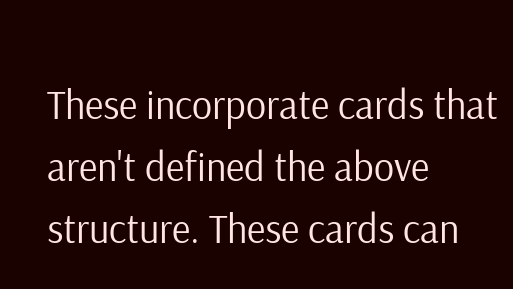These incorporate cards that aren't defined the above structure. These cards can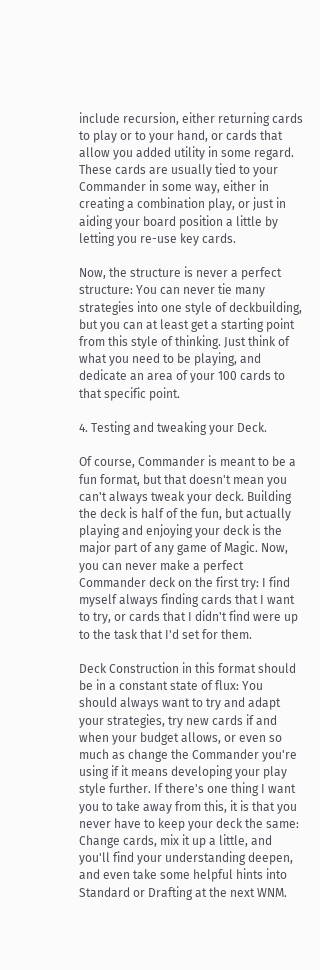include recursion, either returning cards to play or to your hand, or cards that allow you added utility in some regard. These cards are usually tied to your Commander in some way, either in creating a combination play, or just in aiding your board position a little by letting you re-use key cards.

Now, the structure is never a perfect structure: You can never tie many strategies into one style of deckbuilding, but you can at least get a starting point from this style of thinking. Just think of what you need to be playing, and dedicate an area of your 100 cards to that specific point.

4. Testing and tweaking your Deck.

Of course, Commander is meant to be a fun format, but that doesn't mean you can't always tweak your deck. Building the deck is half of the fun, but actually playing and enjoying your deck is the major part of any game of Magic. Now, you can never make a perfect Commander deck on the first try: I find myself always finding cards that I want to try, or cards that I didn't find were up to the task that I'd set for them.

Deck Construction in this format should be in a constant state of flux: You should always want to try and adapt your strategies, try new cards if and when your budget allows, or even so much as change the Commander you're using if it means developing your play style further. If there's one thing I want you to take away from this, it is that you never have to keep your deck the same: Change cards, mix it up a little, and you'll find your understanding deepen, and even take some helpful hints into Standard or Drafting at the next WNM.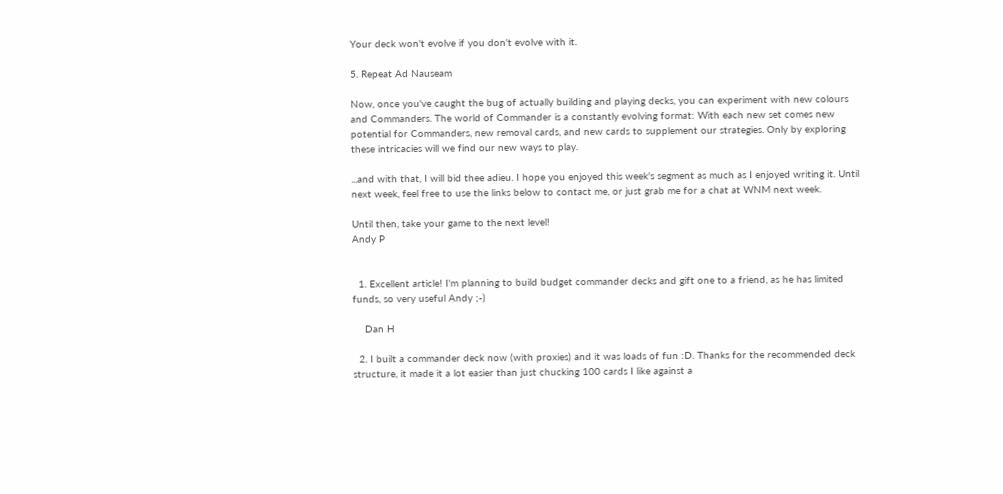Your deck won't evolve if you don't evolve with it.

5. Repeat Ad Nauseam

Now, once you've caught the bug of actually building and playing decks, you can experiment with new colours and Commanders. The world of Commander is a constantly evolving format: With each new set comes new potential for Commanders, new removal cards, and new cards to supplement our strategies. Only by exploring these intricacies will we find our new ways to play.

...and with that, I will bid thee adieu. I hope you enjoyed this week's segment as much as I enjoyed writing it. Until next week, feel free to use the links below to contact me, or just grab me for a chat at WNM next week.

Until then, take your game to the next level!
Andy P


  1. Excellent article! I'm planning to build budget commander decks and gift one to a friend, as he has limited funds, so very useful Andy ;-)

    Dan H

  2. I built a commander deck now (with proxies) and it was loads of fun :D. Thanks for the recommended deck structure, it made it a lot easier than just chucking 100 cards I like against a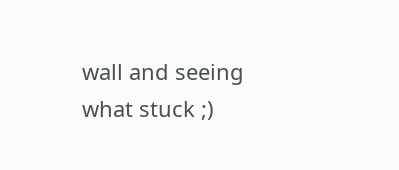wall and seeing what stuck ;)